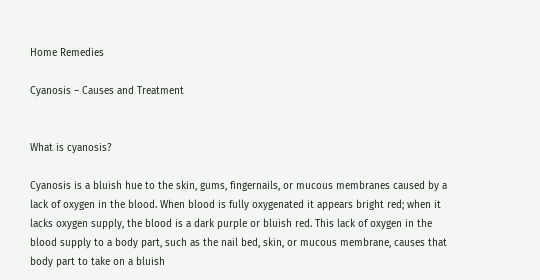Home Remedies

Cyanosis – Causes and Treatment


What is cyanosis?

Cyanosis is a bluish hue to the skin, gums, fingernails, or mucous membranes caused by a lack of oxygen in the blood. When blood is fully oxygenated it appears bright red; when it lacks oxygen supply, the blood is a dark purple or bluish red. This lack of oxygen in the blood supply to a body part, such as the nail bed, skin, or mucous membrane, causes that body part to take on a bluish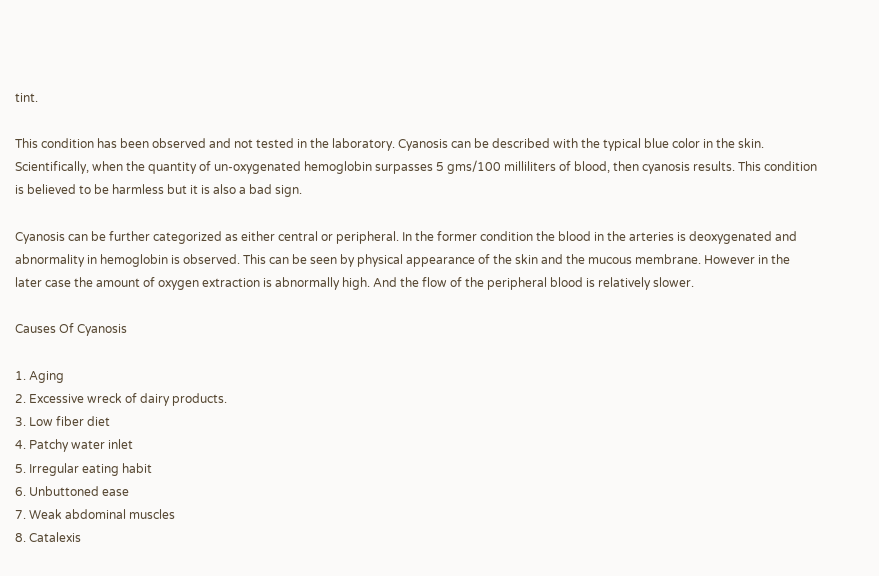tint.

This condition has been observed and not tested in the laboratory. Cyanosis can be described with the typical blue color in the skin. Scientifically, when the quantity of un-oxygenated hemoglobin surpasses 5 gms/100 milliliters of blood, then cyanosis results. This condition is believed to be harmless but it is also a bad sign.

Cyanosis can be further categorized as either central or peripheral. In the former condition the blood in the arteries is deoxygenated and abnormality in hemoglobin is observed. This can be seen by physical appearance of the skin and the mucous membrane. However in the later case the amount of oxygen extraction is abnormally high. And the flow of the peripheral blood is relatively slower.

Causes Of Cyanosis

1. Aging
2. Excessive wreck of dairy products.
3. Low fiber diet
4. Patchy water inlet
5. Irregular eating habit
6. Unbuttoned ease
7. Weak abdominal muscles
8. Catalexis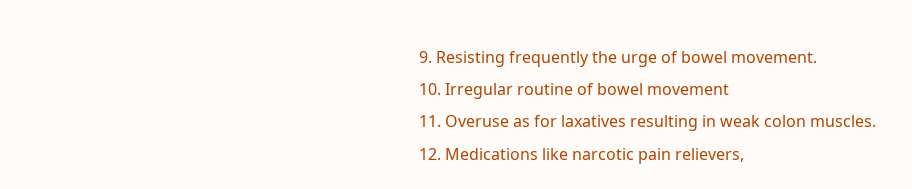9. Resisting frequently the urge of bowel movement.
10. Irregular routine of bowel movement
11. Overuse as for laxatives resulting in weak colon muscles.
12. Medications like narcotic pain relievers,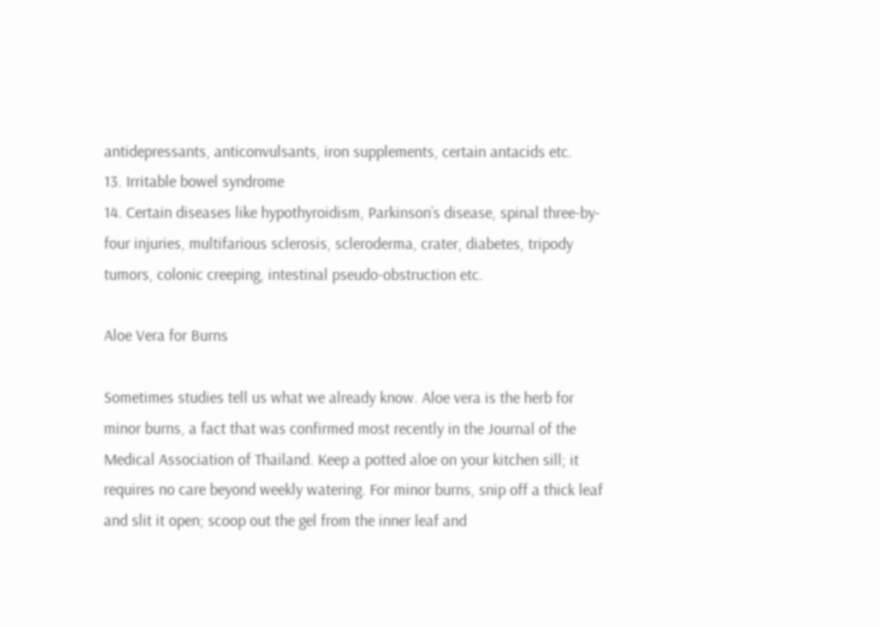antidepressants, anticonvulsants, iron supplements, certain antacids etc.
13. Irritable bowel syndrome
14. Certain diseases like hypothyroidism, Parkinson’s disease, spinal three-by-four injuries, multifarious sclerosis, scleroderma, crater, diabetes, tripody tumors, colonic creeping, intestinal pseudo-obstruction etc.

Aloe Vera for Burns

Sometimes studies tell us what we already know. Aloe vera is the herb for minor burns, a fact that was confirmed most recently in the Journal of the Medical Association of Thailand. Keep a potted aloe on your kitchen sill; it requires no care beyond weekly watering. For minor burns, snip off a thick leaf and slit it open; scoop out the gel from the inner leaf and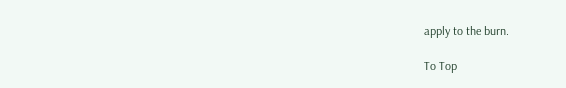apply to the burn.

To Top